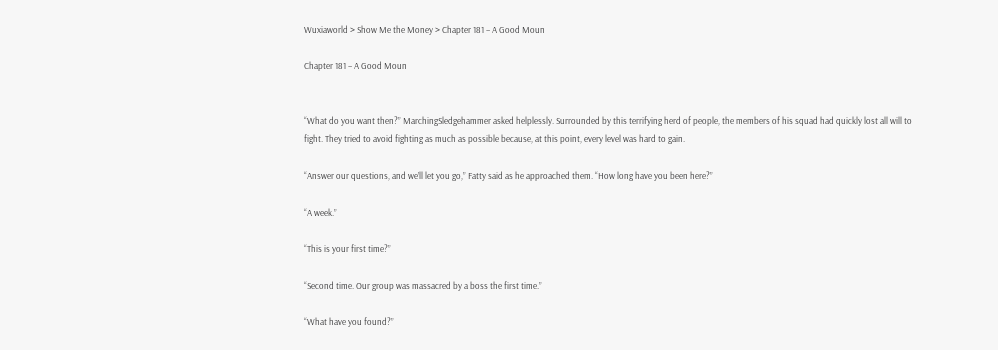Wuxiaworld > Show Me the Money > Chapter 181 – A Good Moun

Chapter 181 – A Good Moun


“What do you want then?” MarchingSledgehammer asked helplessly. Surrounded by this terrifying herd of people, the members of his squad had quickly lost all will to fight. They tried to avoid fighting as much as possible because, at this point, every level was hard to gain.

“Answer our questions, and we’ll let you go,” Fatty said as he approached them. “How long have you been here?”

“A week.”

“This is your first time?”

“Second time. Our group was massacred by a boss the first time.”

“What have you found?”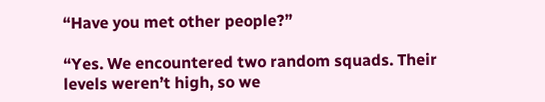“Have you met other people?”

“Yes. We encountered two random squads. Their levels weren’t high, so we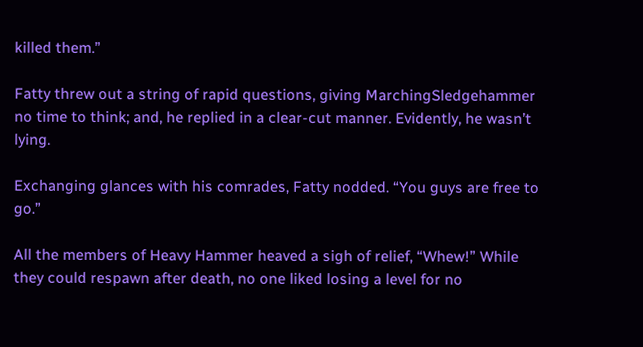killed them.”

Fatty threw out a string of rapid questions, giving MarchingSledgehammer no time to think; and, he replied in a clear-cut manner. Evidently, he wasn’t lying.

Exchanging glances with his comrades, Fatty nodded. “You guys are free to go.”

All the members of Heavy Hammer heaved a sigh of relief, “Whew!” While they could respawn after death, no one liked losing a level for no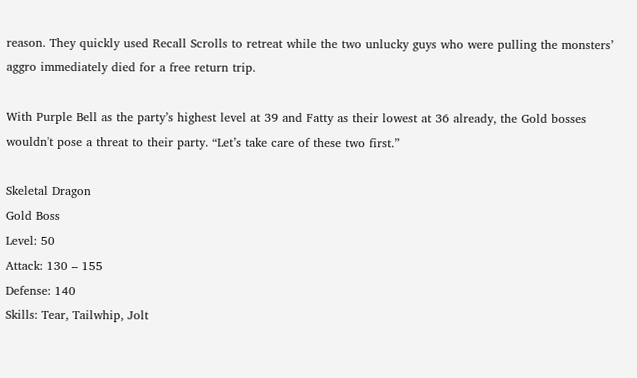reason. They quickly used Recall Scrolls to retreat while the two unlucky guys who were pulling the monsters’ aggro immediately died for a free return trip.

With Purple Bell as the party’s highest level at 39 and Fatty as their lowest at 36 already, the Gold bosses wouldn't pose a threat to their party. “Let’s take care of these two first.”

Skeletal Dragon
Gold Boss
Level: 50
Attack: 130 – 155
Defense: 140
Skills: Tear, Tailwhip, Jolt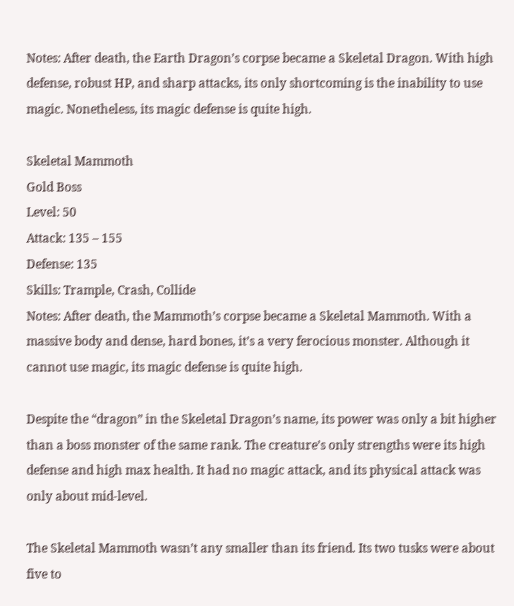Notes: After death, the Earth Dragon’s corpse became a Skeletal Dragon. With high defense, robust HP, and sharp attacks, its only shortcoming is the inability to use magic. Nonetheless, its magic defense is quite high.

Skeletal Mammoth
Gold Boss
Level: 50
Attack: 135 – 155
Defense: 135
Skills: Trample, Crash, Collide
Notes: After death, the Mammoth’s corpse became a Skeletal Mammoth. With a massive body and dense, hard bones, it’s a very ferocious monster. Although it cannot use magic, its magic defense is quite high.

Despite the “dragon” in the Skeletal Dragon’s name, its power was only a bit higher than a boss monster of the same rank. The creature’s only strengths were its high defense and high max health. It had no magic attack, and its physical attack was only about mid-level.

The Skeletal Mammoth wasn’t any smaller than its friend. Its two tusks were about five to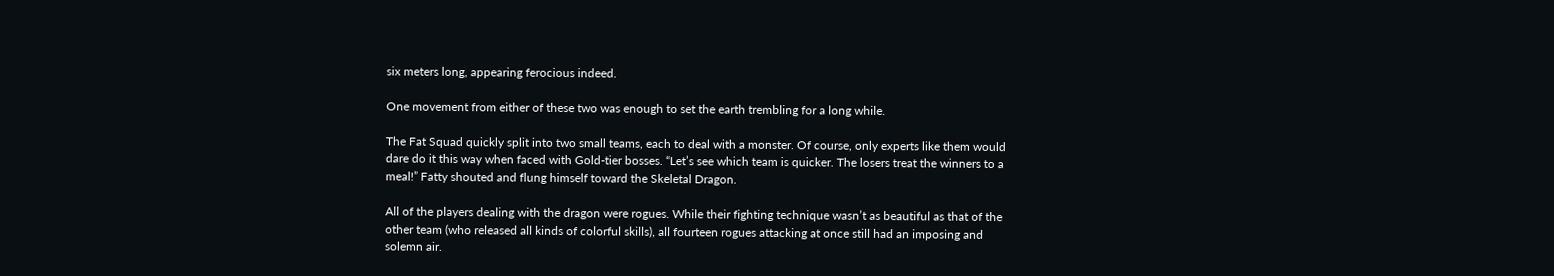six meters long, appearing ferocious indeed.

One movement from either of these two was enough to set the earth trembling for a long while.

The Fat Squad quickly split into two small teams, each to deal with a monster. Of course, only experts like them would dare do it this way when faced with Gold-tier bosses. “Let’s see which team is quicker. The losers treat the winners to a meal!” Fatty shouted and flung himself toward the Skeletal Dragon.

All of the players dealing with the dragon were rogues. While their fighting technique wasn’t as beautiful as that of the other team (who released all kinds of colorful skills), all fourteen rogues attacking at once still had an imposing and solemn air.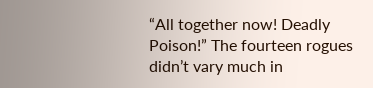“All together now! Deadly Poison!” The fourteen rogues didn’t vary much in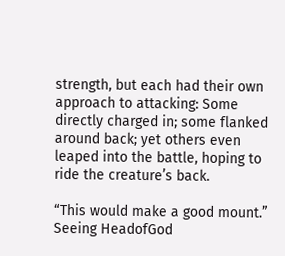strength, but each had their own approach to attacking: Some directly charged in; some flanked around back; yet others even leaped into the battle, hoping to ride the creature’s back.

“This would make a good mount.” Seeing HeadofGod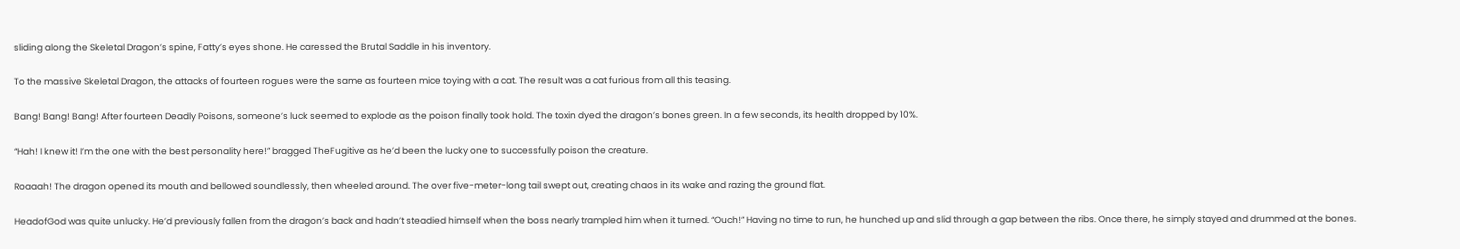sliding along the Skeletal Dragon’s spine, Fatty’s eyes shone. He caressed the Brutal Saddle in his inventory.

To the massive Skeletal Dragon, the attacks of fourteen rogues were the same as fourteen mice toying with a cat. The result was a cat furious from all this teasing.

Bang! Bang! Bang! After fourteen Deadly Poisons, someone’s luck seemed to explode as the poison finally took hold. The toxin dyed the dragon’s bones green. In a few seconds, its health dropped by 10%.

“Hah! I knew it! I’m the one with the best personality here!” bragged TheFugitive as he’d been the lucky one to successfully poison the creature.

Roaaah! The dragon opened its mouth and bellowed soundlessly, then wheeled around. The over five-meter-long tail swept out, creating chaos in its wake and razing the ground flat.

HeadofGod was quite unlucky. He’d previously fallen from the dragon’s back and hadn’t steadied himself when the boss nearly trampled him when it turned. “Ouch!” Having no time to run, he hunched up and slid through a gap between the ribs. Once there, he simply stayed and drummed at the bones.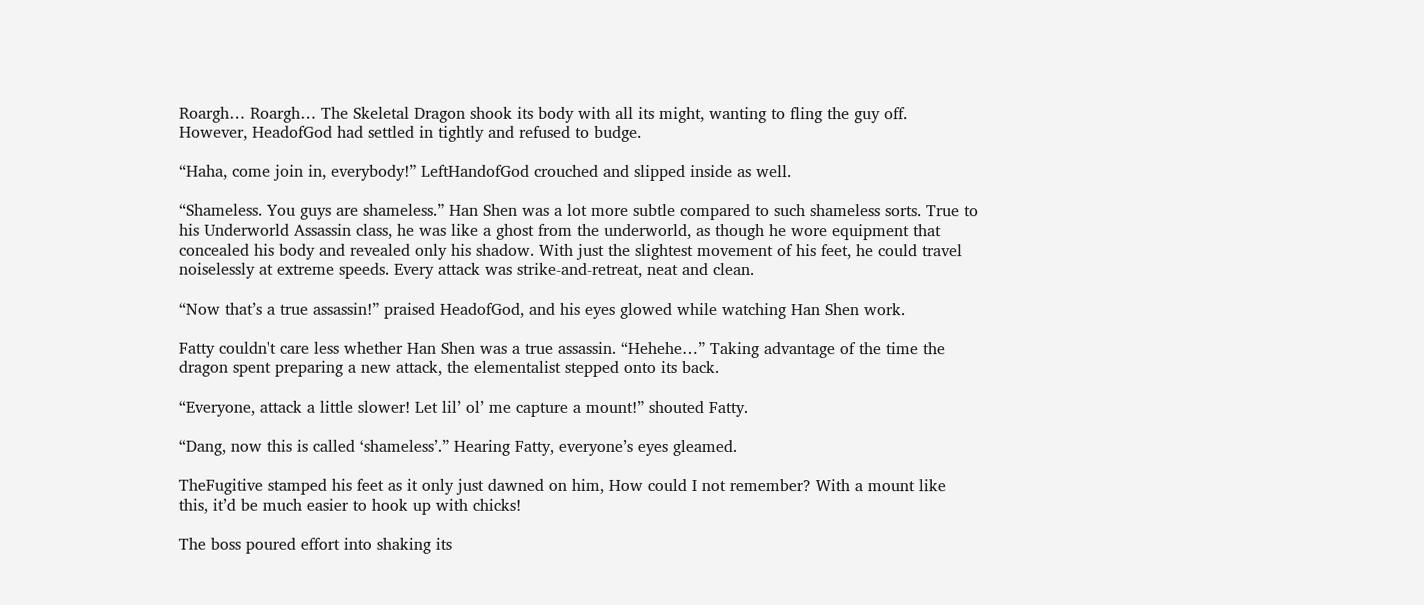Roargh… Roargh… The Skeletal Dragon shook its body with all its might, wanting to fling the guy off. However, HeadofGod had settled in tightly and refused to budge.

“Haha, come join in, everybody!” LeftHandofGod crouched and slipped inside as well.

“Shameless. You guys are shameless.” Han Shen was a lot more subtle compared to such shameless sorts. True to his Underworld Assassin class, he was like a ghost from the underworld, as though he wore equipment that concealed his body and revealed only his shadow. With just the slightest movement of his feet, he could travel noiselessly at extreme speeds. Every attack was strike-and-retreat, neat and clean.

“Now that’s a true assassin!” praised HeadofGod, and his eyes glowed while watching Han Shen work.

Fatty couldn't care less whether Han Shen was a true assassin. “Hehehe…” Taking advantage of the time the dragon spent preparing a new attack, the elementalist stepped onto its back.

“Everyone, attack a little slower! Let lil’ ol’ me capture a mount!” shouted Fatty.

“Dang, now this is called ‘shameless’.” Hearing Fatty, everyone’s eyes gleamed.

TheFugitive stamped his feet as it only just dawned on him, How could I not remember? With a mount like this, it’d be much easier to hook up with chicks!

The boss poured effort into shaking its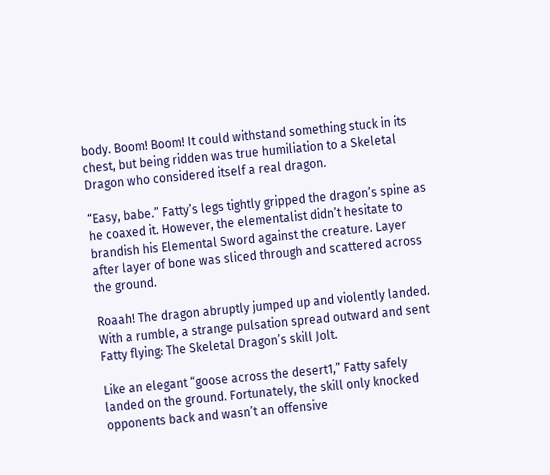body. Boom! Boom! It could withstand something stuck in its chest, but being ridden was true humiliation to a Skeletal Dragon who considered itself a real dragon.

“Easy, babe.” Fatty’s legs tightly gripped the dragon’s spine as he coaxed it. However, the elementalist didn’t hesitate to brandish his Elemental Sword against the creature. Layer after layer of bone was sliced through and scattered across the ground.

Roaah! The dragon abruptly jumped up and violently landed. With a rumble, a strange pulsation spread outward and sent Fatty flying: The Skeletal Dragon’s skill Jolt.

Like an elegant “goose across the desert1,” Fatty safely landed on the ground. Fortunately, the skill only knocked opponents back and wasn’t an offensive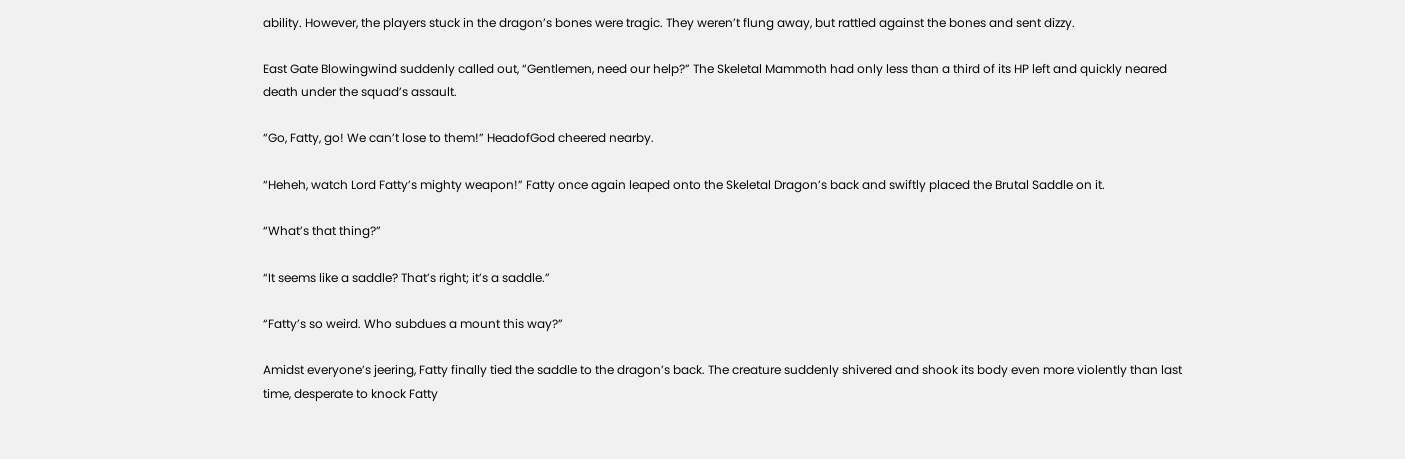ability. However, the players stuck in the dragon’s bones were tragic. They weren’t flung away, but rattled against the bones and sent dizzy.

East Gate Blowingwind suddenly called out, “Gentlemen, need our help?” The Skeletal Mammoth had only less than a third of its HP left and quickly neared death under the squad’s assault.

“Go, Fatty, go! We can’t lose to them!” HeadofGod cheered nearby.

“Heheh, watch Lord Fatty’s mighty weapon!” Fatty once again leaped onto the Skeletal Dragon’s back and swiftly placed the Brutal Saddle on it.

“What’s that thing?”

“It seems like a saddle? That’s right; it’s a saddle.”

“Fatty’s so weird. Who subdues a mount this way?”

Amidst everyone’s jeering, Fatty finally tied the saddle to the dragon’s back. The creature suddenly shivered and shook its body even more violently than last time, desperate to knock Fatty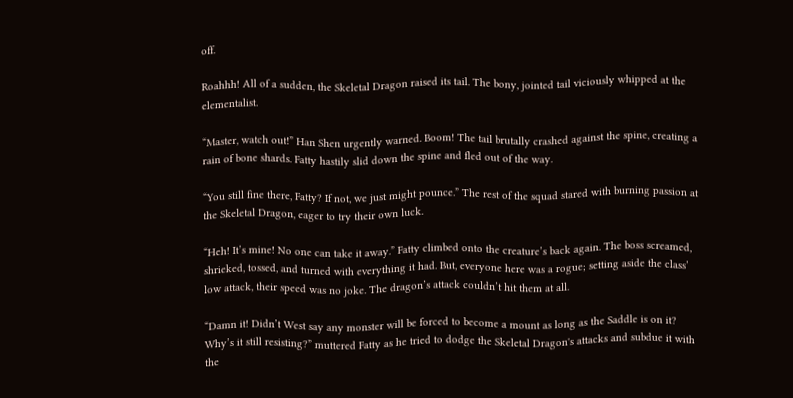off.

Roahhh! All of a sudden, the Skeletal Dragon raised its tail. The bony, jointed tail viciously whipped at the elementalist.

“Master, watch out!” Han Shen urgently warned. Boom! The tail brutally crashed against the spine, creating a rain of bone shards. Fatty hastily slid down the spine and fled out of the way.

“You still fine there, Fatty? If not, we just might pounce.” The rest of the squad stared with burning passion at the Skeletal Dragon, eager to try their own luck.

“Heh! It’s mine! No one can take it away.” Fatty climbed onto the creature’s back again. The boss screamed, shrieked, tossed, and turned with everything it had. But, everyone here was a rogue; setting aside the class’ low attack, their speed was no joke. The dragon’s attack couldn’t hit them at all.

“Damn it! Didn’t West say any monster will be forced to become a mount as long as the Saddle is on it? Why’s it still resisting?” muttered Fatty as he tried to dodge the Skeletal Dragon's attacks and subdue it with the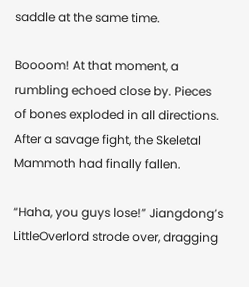saddle at the same time.

Boooom! At that moment, a rumbling echoed close by. Pieces of bones exploded in all directions. After a savage fight, the Skeletal Mammoth had finally fallen.

“Haha, you guys lose!” Jiangdong’s LittleOverlord strode over, dragging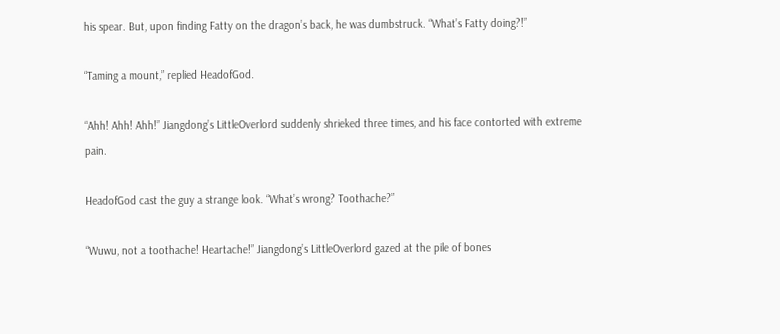his spear. But, upon finding Fatty on the dragon’s back, he was dumbstruck. “What’s Fatty doing?!”

“Taming a mount,” replied HeadofGod.

“Ahh! Ahh! Ahh!” Jiangdong’s LittleOverlord suddenly shrieked three times, and his face contorted with extreme pain.

HeadofGod cast the guy a strange look. “What’s wrong? Toothache?”

“Wuwu, not a toothache! Heartache!” Jiangdong’s LittleOverlord gazed at the pile of bones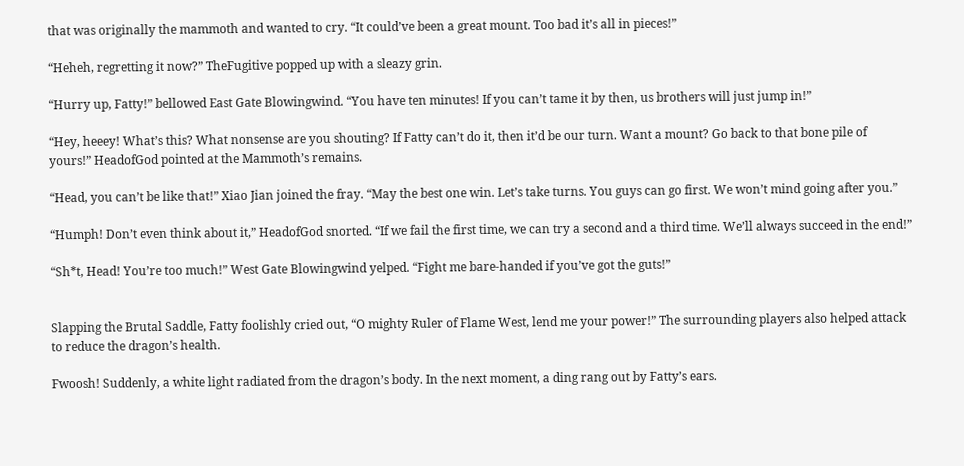that was originally the mammoth and wanted to cry. “It could’ve been a great mount. Too bad it’s all in pieces!”

“Heheh, regretting it now?” TheFugitive popped up with a sleazy grin.

“Hurry up, Fatty!” bellowed East Gate Blowingwind. “You have ten minutes! If you can’t tame it by then, us brothers will just jump in!”

“Hey, heeey! What’s this? What nonsense are you shouting? If Fatty can’t do it, then it’d be our turn. Want a mount? Go back to that bone pile of yours!” HeadofGod pointed at the Mammoth’s remains.

“Head, you can’t be like that!” Xiao Jian joined the fray. “May the best one win. Let’s take turns. You guys can go first. We won’t mind going after you.”

“Humph! Don’t even think about it,” HeadofGod snorted. “If we fail the first time, we can try a second and a third time. We’ll always succeed in the end!”

“Sh*t, Head! You’re too much!” West Gate Blowingwind yelped. “Fight me bare-handed if you’ve got the guts!”


Slapping the Brutal Saddle, Fatty foolishly cried out, “O mighty Ruler of Flame West, lend me your power!” The surrounding players also helped attack to reduce the dragon’s health.

Fwoosh! Suddenly, a white light radiated from the dragon’s body. In the next moment, a ding rang out by Fatty’s ears.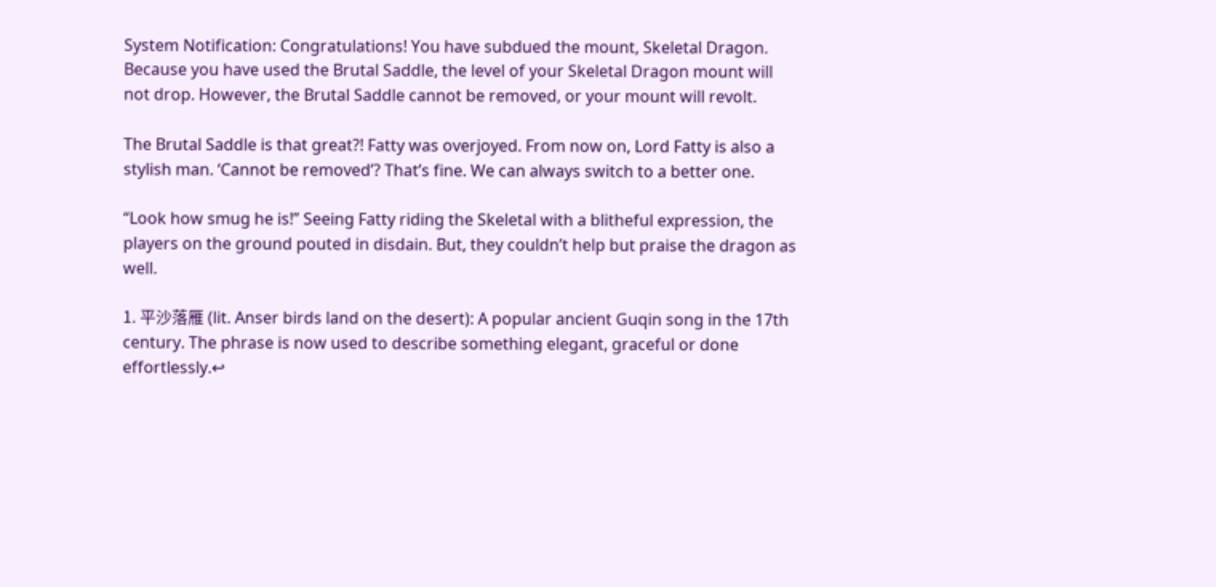System Notification: Congratulations! You have subdued the mount, Skeletal Dragon. Because you have used the Brutal Saddle, the level of your Skeletal Dragon mount will not drop. However, the Brutal Saddle cannot be removed, or your mount will revolt.

The Brutal Saddle is that great?! Fatty was overjoyed. From now on, Lord Fatty is also a stylish man. ‘Cannot be removed’? That’s fine. We can always switch to a better one.

“Look how smug he is!” Seeing Fatty riding the Skeletal with a blitheful expression, the players on the ground pouted in disdain. But, they couldn’t help but praise the dragon as well.

1. 平沙落雁 (lit. Anser birds land on the desert): A popular ancient Guqin song in the 17th century. The phrase is now used to describe something elegant, graceful or done effortlessly.↩